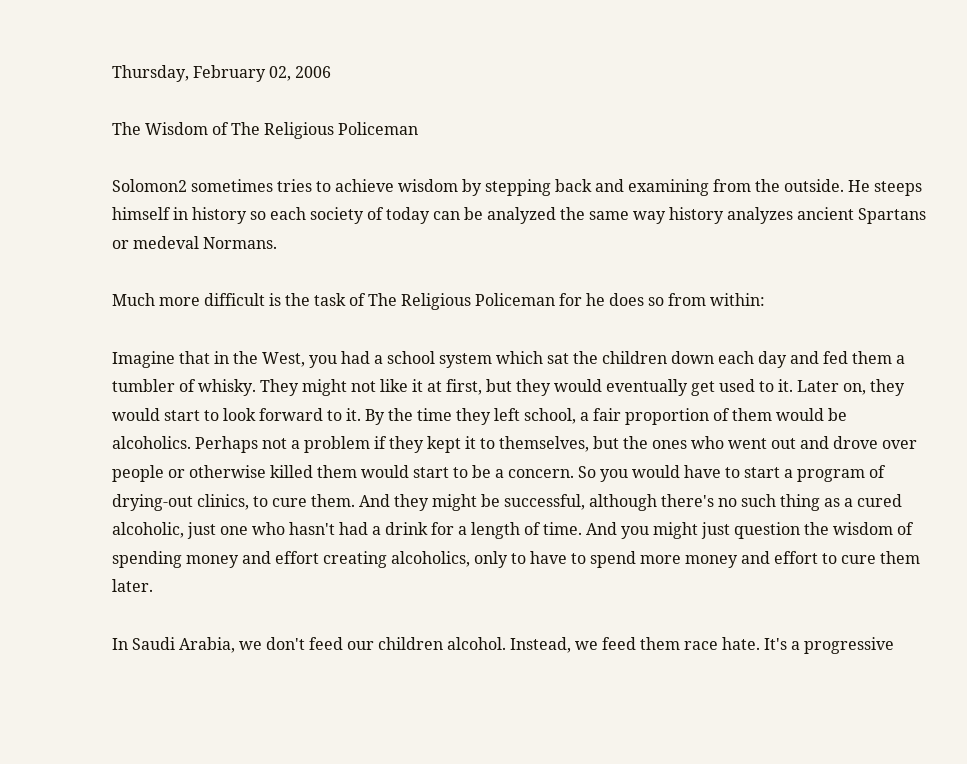Thursday, February 02, 2006

The Wisdom of The Religious Policeman

Solomon2 sometimes tries to achieve wisdom by stepping back and examining from the outside. He steeps himself in history so each society of today can be analyzed the same way history analyzes ancient Spartans or medeval Normans.

Much more difficult is the task of The Religious Policeman for he does so from within:

Imagine that in the West, you had a school system which sat the children down each day and fed them a tumbler of whisky. They might not like it at first, but they would eventually get used to it. Later on, they would start to look forward to it. By the time they left school, a fair proportion of them would be alcoholics. Perhaps not a problem if they kept it to themselves, but the ones who went out and drove over people or otherwise killed them would start to be a concern. So you would have to start a program of drying-out clinics, to cure them. And they might be successful, although there's no such thing as a cured alcoholic, just one who hasn't had a drink for a length of time. And you might just question the wisdom of spending money and effort creating alcoholics, only to have to spend more money and effort to cure them later.

In Saudi Arabia, we don't feed our children alcohol. Instead, we feed them race hate. It's a progressive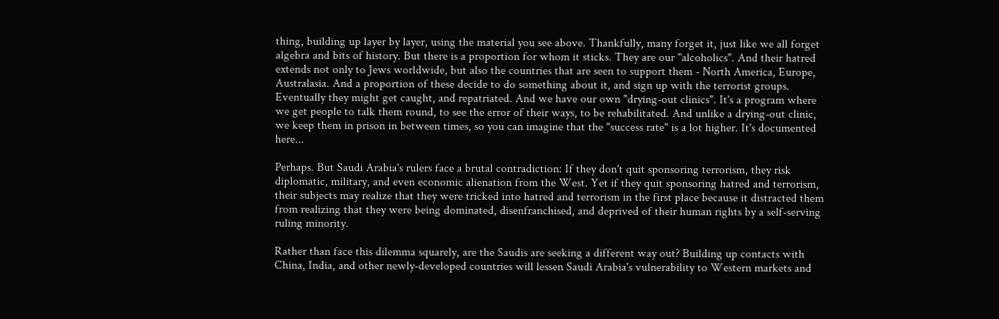thing, building up layer by layer, using the material you see above. Thankfully, many forget it, just like we all forget algebra and bits of history. But there is a proportion for whom it sticks. They are our "alcoholics". And their hatred extends not only to Jews worldwide, but also the countries that are seen to support them - North America, Europe, Australasia. And a proportion of these decide to do something about it, and sign up with the terrorist groups. Eventually they might get caught, and repatriated. And we have our own "drying-out clinics". It's a program where we get people to talk them round, to see the error of their ways, to be rehabilitated. And unlike a drying-out clinic, we keep them in prison in between times, so you can imagine that the "success rate" is a lot higher. It's documented here...

Perhaps. But Saudi Arabia's rulers face a brutal contradiction: If they don't quit sponsoring terrorism, they risk diplomatic, military, and even economic alienation from the West. Yet if they quit sponsoring hatred and terrorism, their subjects may realize that they were tricked into hatred and terrorism in the first place because it distracted them from realizing that they were being dominated, disenfranchised, and deprived of their human rights by a self-serving ruling minority.

Rather than face this dilemma squarely, are the Saudis are seeking a different way out? Building up contacts with China, India, and other newly-developed countries will lessen Saudi Arabia's vulnerability to Western markets and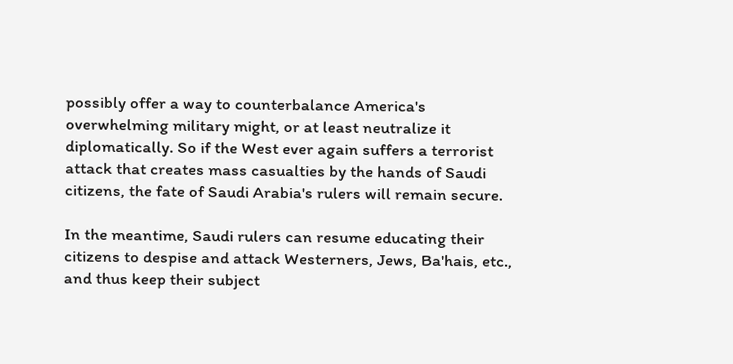possibly offer a way to counterbalance America's overwhelming military might, or at least neutralize it diplomatically. So if the West ever again suffers a terrorist attack that creates mass casualties by the hands of Saudi citizens, the fate of Saudi Arabia's rulers will remain secure.

In the meantime, Saudi rulers can resume educating their citizens to despise and attack Westerners, Jews, Ba'hais, etc., and thus keep their subject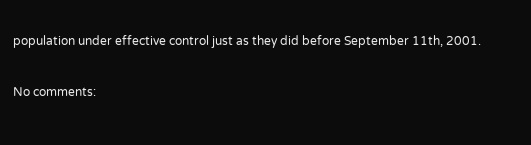population under effective control just as they did before September 11th, 2001.

No comments: